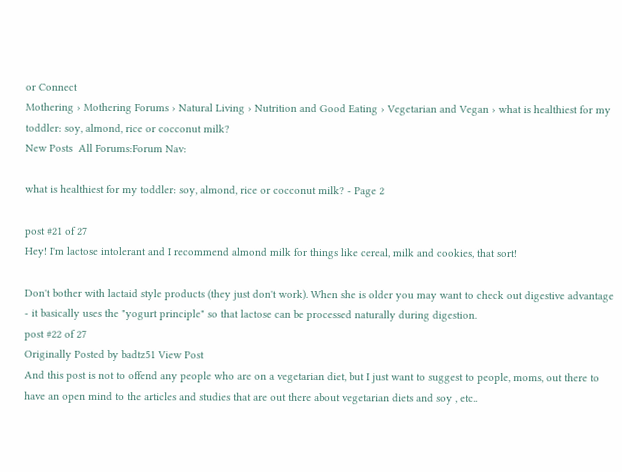or Connect
Mothering › Mothering Forums › Natural Living › Nutrition and Good Eating › Vegetarian and Vegan › what is healthiest for my toddler: soy, almond, rice or cocconut milk?
New Posts  All Forums:Forum Nav:

what is healthiest for my toddler: soy, almond, rice or cocconut milk? - Page 2

post #21 of 27
Hey! I'm lactose intolerant and I recommend almond milk for things like cereal, milk and cookies, that sort!

Don't bother with lactaid style products (they just don't work). When she is older you may want to check out digestive advantage - it basically uses the "yogurt principle" so that lactose can be processed naturally during digestion.
post #22 of 27
Originally Posted by badtz51 View Post
And this post is not to offend any people who are on a vegetarian diet, but I just want to suggest to people, moms, out there to have an open mind to the articles and studies that are out there about vegetarian diets and soy , etc..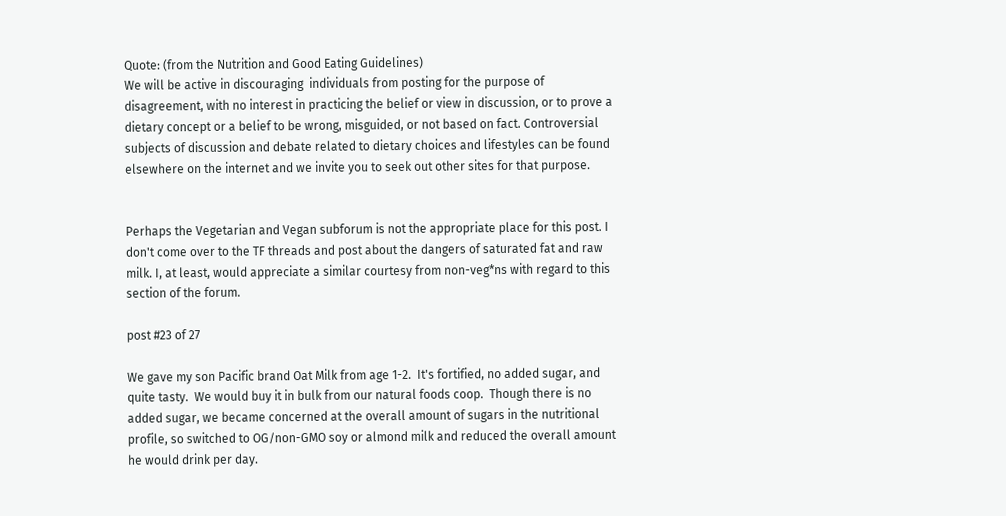Quote: (from the Nutrition and Good Eating Guidelines)
We will be active in discouraging  individuals from posting for the purpose of disagreement, with no interest in practicing the belief or view in discussion, or to prove a dietary concept or a belief to be wrong, misguided, or not based on fact. Controversial subjects of discussion and debate related to dietary choices and lifestyles can be found elsewhere on the internet and we invite you to seek out other sites for that purpose.


Perhaps the Vegetarian and Vegan subforum is not the appropriate place for this post. I don't come over to the TF threads and post about the dangers of saturated fat and raw milk. I, at least, would appreciate a similar courtesy from non-veg*ns with regard to this section of the forum.

post #23 of 27

We gave my son Pacific brand Oat Milk from age 1-2.  It's fortified, no added sugar, and quite tasty.  We would buy it in bulk from our natural foods coop.  Though there is no added sugar, we became concerned at the overall amount of sugars in the nutritional profile, so switched to OG/non-GMO soy or almond milk and reduced the overall amount he would drink per day.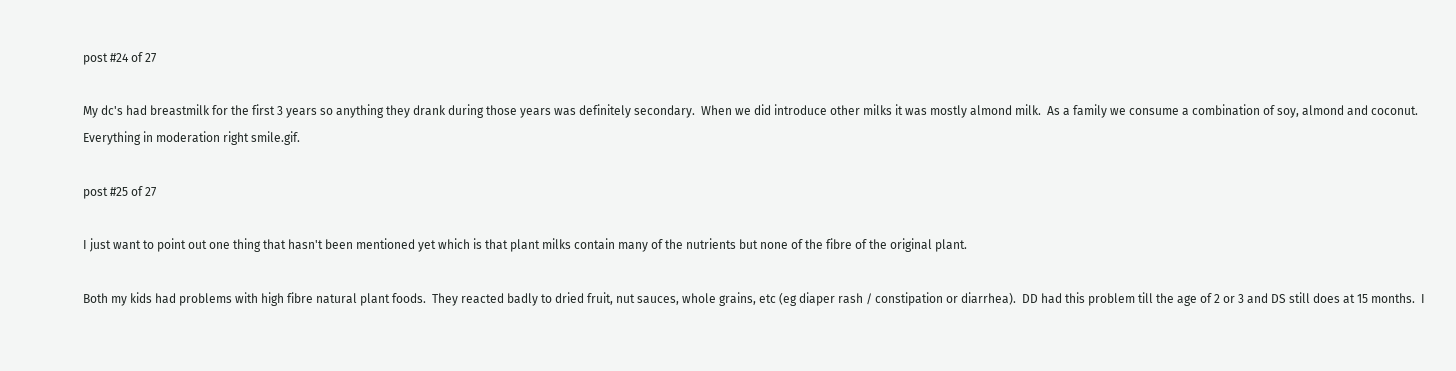post #24 of 27

My dc's had breastmilk for the first 3 years so anything they drank during those years was definitely secondary.  When we did introduce other milks it was mostly almond milk.  As a family we consume a combination of soy, almond and coconut.  Everything in moderation right smile.gif.

post #25 of 27

I just want to point out one thing that hasn't been mentioned yet which is that plant milks contain many of the nutrients but none of the fibre of the original plant.

Both my kids had problems with high fibre natural plant foods.  They reacted badly to dried fruit, nut sauces, whole grains, etc (eg diaper rash / constipation or diarrhea).  DD had this problem till the age of 2 or 3 and DS still does at 15 months.  I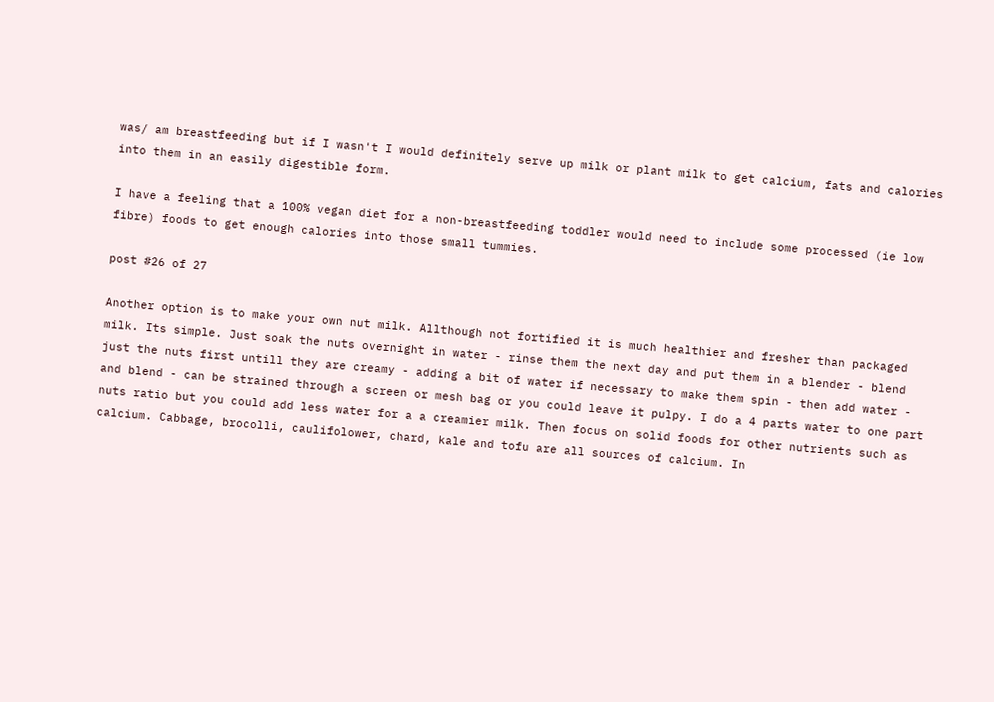was/ am breastfeeding but if I wasn't I would definitely serve up milk or plant milk to get calcium, fats and calories into them in an easily digestible form.

I have a feeling that a 100% vegan diet for a non-breastfeeding toddler would need to include some processed (ie low fibre) foods to get enough calories into those small tummies.

post #26 of 27

Another option is to make your own nut milk. Allthough not fortified it is much healthier and fresher than packaged milk. Its simple. Just soak the nuts overnight in water - rinse them the next day and put them in a blender - blend just the nuts first untill they are creamy - adding a bit of water if necessary to make them spin - then add water - and blend - can be strained through a screen or mesh bag or you could leave it pulpy. I do a 4 parts water to one part nuts ratio but you could add less water for a a creamier milk. Then focus on solid foods for other nutrients such as calcium. Cabbage, brocolli, caulifolower, chard, kale and tofu are all sources of calcium. In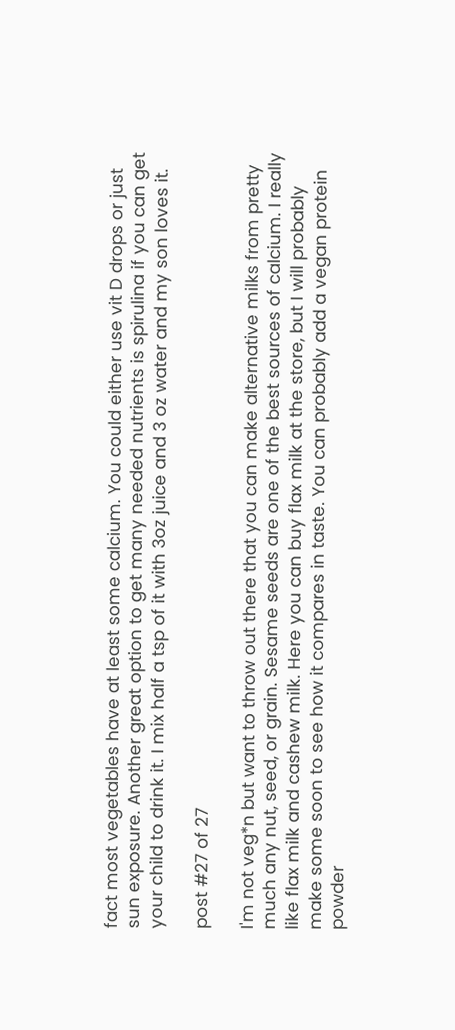fact most vegetables have at least some calcium. You could either use vit D drops or just sun exposure. Another great option to get many needed nutrients is spirulina if you can get your child to drink it. I mix half a tsp of it with 3oz juice and 3 oz water and my son loves it.

post #27 of 27

I'm not veg*n but want to throw out there that you can make alternative milks from pretty much any nut, seed, or grain. Sesame seeds are one of the best sources of calcium. I really like flax milk and cashew milk. Here you can buy flax milk at the store, but I will probably make some soon to see how it compares in taste. You can probably add a vegan protein powder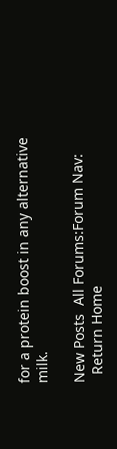for a protein boost in any alternative milk.

New Posts  All Forums:Forum Nav:
  Return Home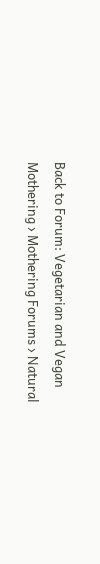Back to Forum: Vegetarian and Vegan
Mothering › Mothering Forums › Natural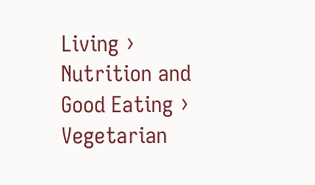Living › Nutrition and Good Eating › Vegetarian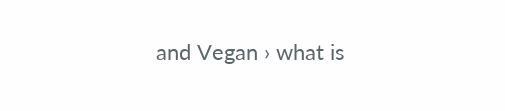and Vegan › what is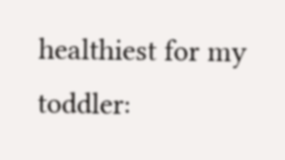healthiest for my toddler: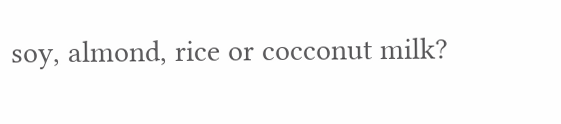soy, almond, rice or cocconut milk?